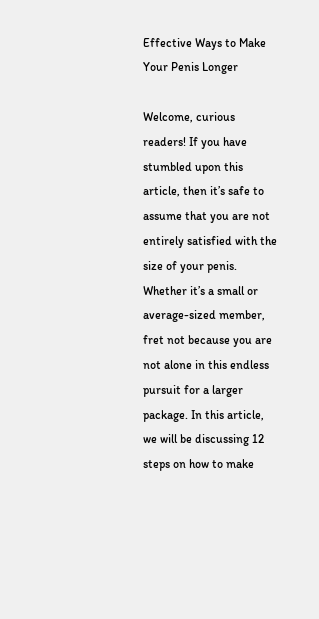Effective Ways to Make Your Penis Longer

Welcome, curious readers! If you have stumbled upon this article, then it’s safe to assume that you are not entirely satisfied with the size of your penis. Whether it’s a small or average-sized member, fret not because you are not alone in this endless pursuit for a larger package. In this article, we will be discussing 12 steps on how to make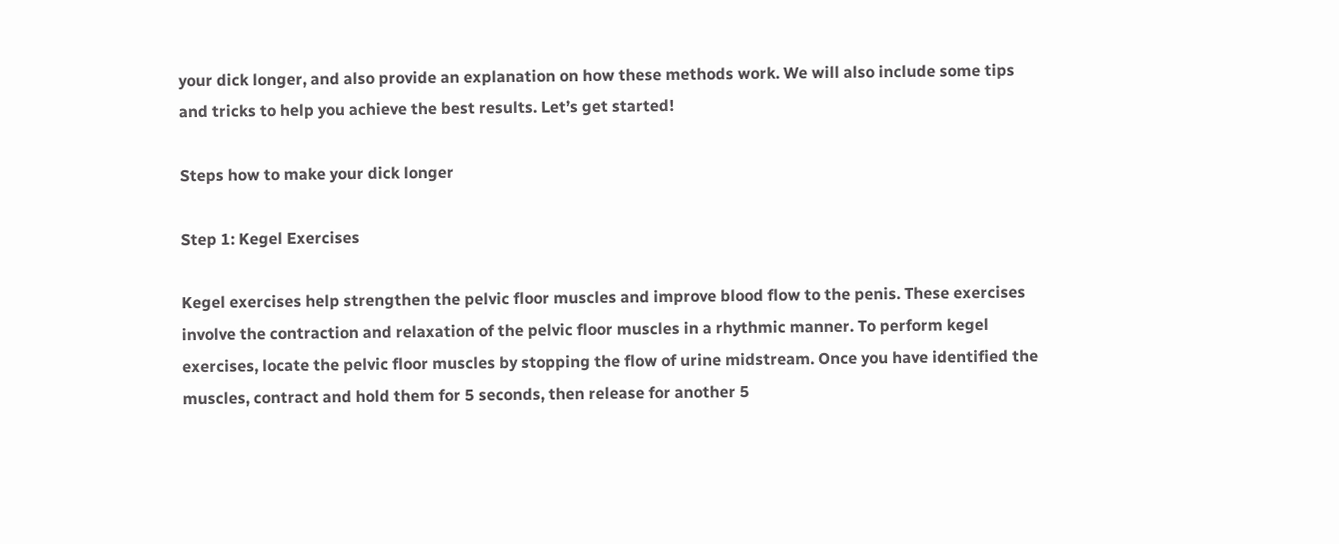your dick longer, and also provide an explanation on how these methods work. We will also include some tips and tricks to help you achieve the best results. Let’s get started!

Steps how to make your dick longer

Step 1: Kegel Exercises

Kegel exercises help strengthen the pelvic floor muscles and improve blood flow to the penis. These exercises involve the contraction and relaxation of the pelvic floor muscles in a rhythmic manner. To perform kegel exercises, locate the pelvic floor muscles by stopping the flow of urine midstream. Once you have identified the muscles, contract and hold them for 5 seconds, then release for another 5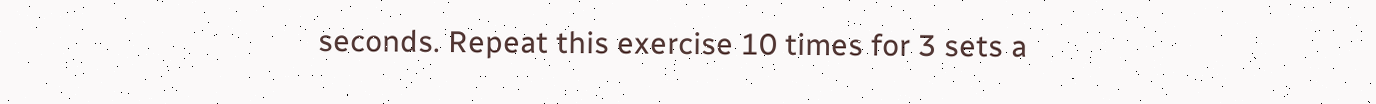seconds. Repeat this exercise 10 times for 3 sets a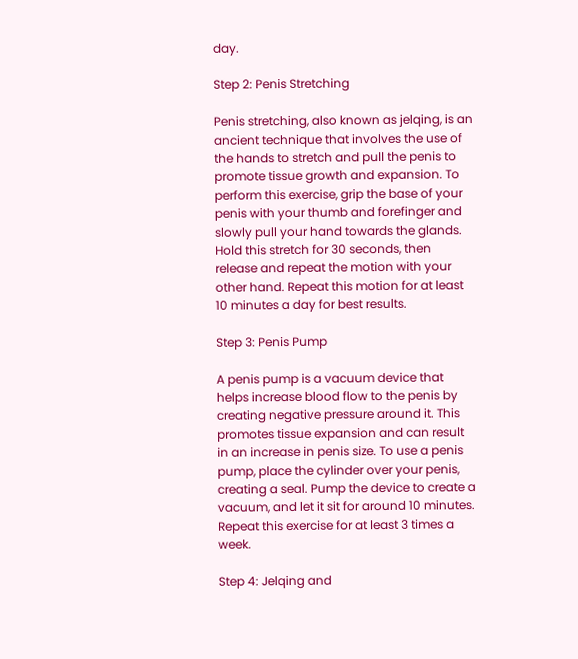day.

Step 2: Penis Stretching

Penis stretching, also known as jelqing, is an ancient technique that involves the use of the hands to stretch and pull the penis to promote tissue growth and expansion. To perform this exercise, grip the base of your penis with your thumb and forefinger and slowly pull your hand towards the glands. Hold this stretch for 30 seconds, then release and repeat the motion with your other hand. Repeat this motion for at least 10 minutes a day for best results.

Step 3: Penis Pump

A penis pump is a vacuum device that helps increase blood flow to the penis by creating negative pressure around it. This promotes tissue expansion and can result in an increase in penis size. To use a penis pump, place the cylinder over your penis, creating a seal. Pump the device to create a vacuum, and let it sit for around 10 minutes. Repeat this exercise for at least 3 times a week.

Step 4: Jelqing and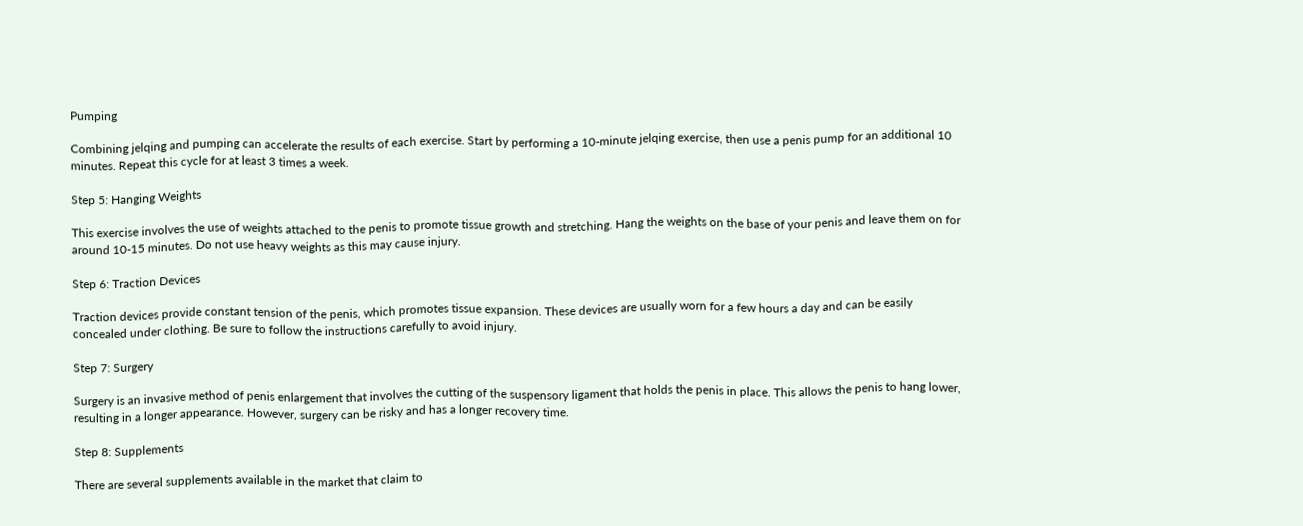Pumping

Combining jelqing and pumping can accelerate the results of each exercise. Start by performing a 10-minute jelqing exercise, then use a penis pump for an additional 10 minutes. Repeat this cycle for at least 3 times a week.

Step 5: Hanging Weights

This exercise involves the use of weights attached to the penis to promote tissue growth and stretching. Hang the weights on the base of your penis and leave them on for around 10-15 minutes. Do not use heavy weights as this may cause injury.

Step 6: Traction Devices

Traction devices provide constant tension of the penis, which promotes tissue expansion. These devices are usually worn for a few hours a day and can be easily concealed under clothing. Be sure to follow the instructions carefully to avoid injury.

Step 7: Surgery

Surgery is an invasive method of penis enlargement that involves the cutting of the suspensory ligament that holds the penis in place. This allows the penis to hang lower, resulting in a longer appearance. However, surgery can be risky and has a longer recovery time.

Step 8: Supplements

There are several supplements available in the market that claim to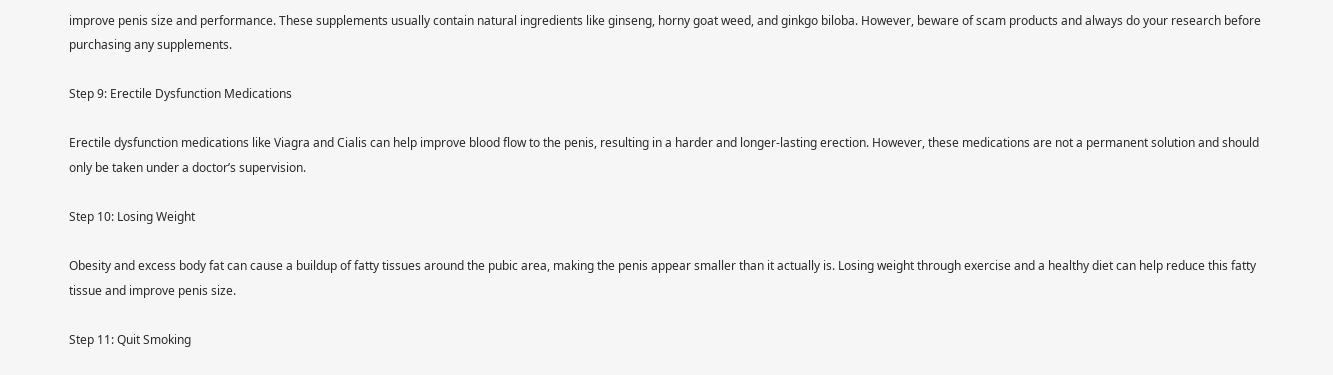improve penis size and performance. These supplements usually contain natural ingredients like ginseng, horny goat weed, and ginkgo biloba. However, beware of scam products and always do your research before purchasing any supplements.

Step 9: Erectile Dysfunction Medications

Erectile dysfunction medications like Viagra and Cialis can help improve blood flow to the penis, resulting in a harder and longer-lasting erection. However, these medications are not a permanent solution and should only be taken under a doctor’s supervision.

Step 10: Losing Weight

Obesity and excess body fat can cause a buildup of fatty tissues around the pubic area, making the penis appear smaller than it actually is. Losing weight through exercise and a healthy diet can help reduce this fatty tissue and improve penis size.

Step 11: Quit Smoking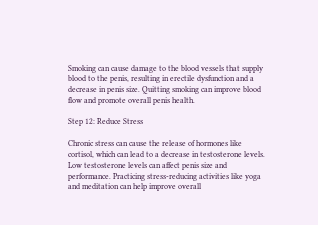Smoking can cause damage to the blood vessels that supply blood to the penis, resulting in erectile dysfunction and a decrease in penis size. Quitting smoking can improve blood flow and promote overall penis health.

Step 12: Reduce Stress

Chronic stress can cause the release of hormones like cortisol, which can lead to a decrease in testosterone levels. Low testosterone levels can affect penis size and performance. Practicing stress-reducing activities like yoga and meditation can help improve overall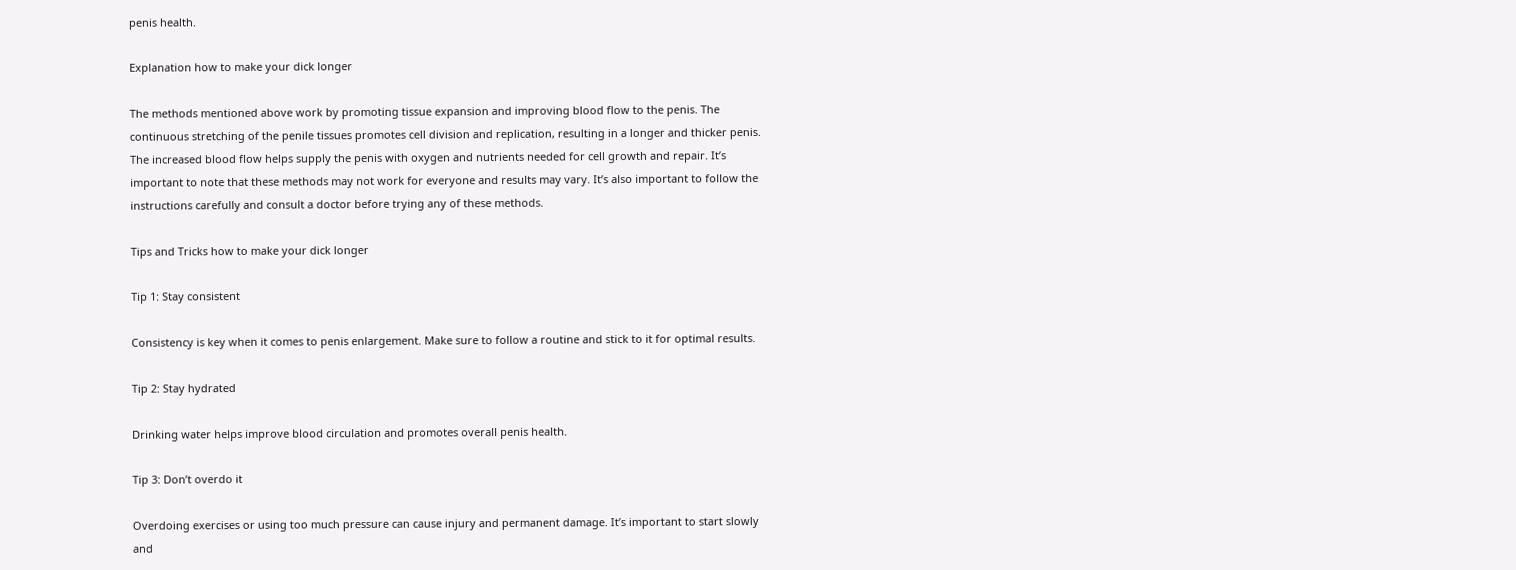penis health.

Explanation how to make your dick longer

The methods mentioned above work by promoting tissue expansion and improving blood flow to the penis. The continuous stretching of the penile tissues promotes cell division and replication, resulting in a longer and thicker penis. The increased blood flow helps supply the penis with oxygen and nutrients needed for cell growth and repair. It’s important to note that these methods may not work for everyone and results may vary. It’s also important to follow the instructions carefully and consult a doctor before trying any of these methods.

Tips and Tricks how to make your dick longer

Tip 1: Stay consistent

Consistency is key when it comes to penis enlargement. Make sure to follow a routine and stick to it for optimal results.

Tip 2: Stay hydrated

Drinking water helps improve blood circulation and promotes overall penis health.

Tip 3: Don’t overdo it

Overdoing exercises or using too much pressure can cause injury and permanent damage. It’s important to start slowly and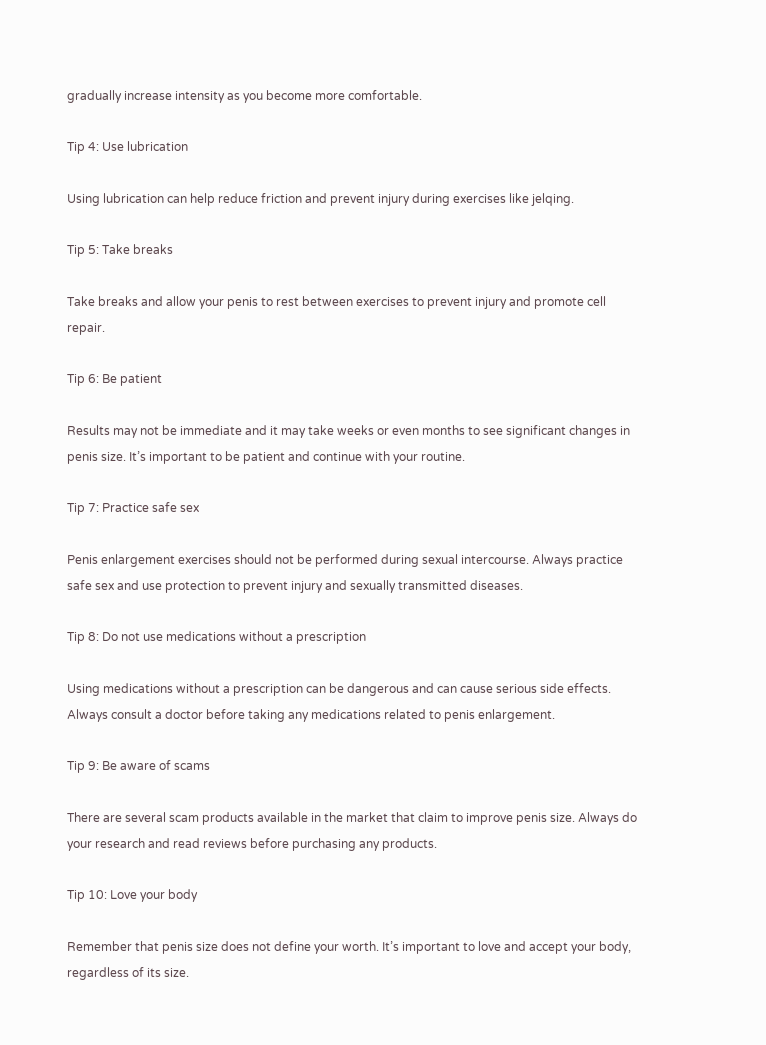gradually increase intensity as you become more comfortable.

Tip 4: Use lubrication

Using lubrication can help reduce friction and prevent injury during exercises like jelqing.

Tip 5: Take breaks

Take breaks and allow your penis to rest between exercises to prevent injury and promote cell repair.

Tip 6: Be patient

Results may not be immediate and it may take weeks or even months to see significant changes in penis size. It’s important to be patient and continue with your routine.

Tip 7: Practice safe sex

Penis enlargement exercises should not be performed during sexual intercourse. Always practice safe sex and use protection to prevent injury and sexually transmitted diseases.

Tip 8: Do not use medications without a prescription

Using medications without a prescription can be dangerous and can cause serious side effects. Always consult a doctor before taking any medications related to penis enlargement.

Tip 9: Be aware of scams

There are several scam products available in the market that claim to improve penis size. Always do your research and read reviews before purchasing any products.

Tip 10: Love your body

Remember that penis size does not define your worth. It’s important to love and accept your body, regardless of its size.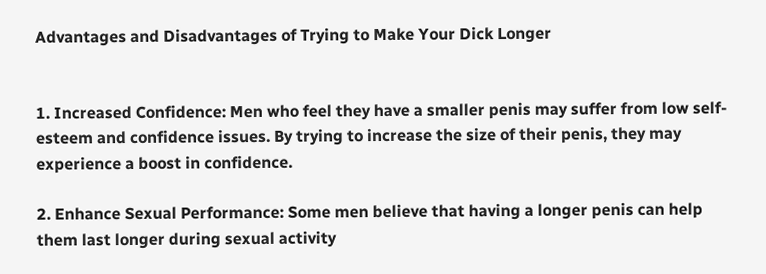Advantages and Disadvantages of Trying to Make Your Dick Longer


1. Increased Confidence: Men who feel they have a smaller penis may suffer from low self-esteem and confidence issues. By trying to increase the size of their penis, they may experience a boost in confidence.

2. Enhance Sexual Performance: Some men believe that having a longer penis can help them last longer during sexual activity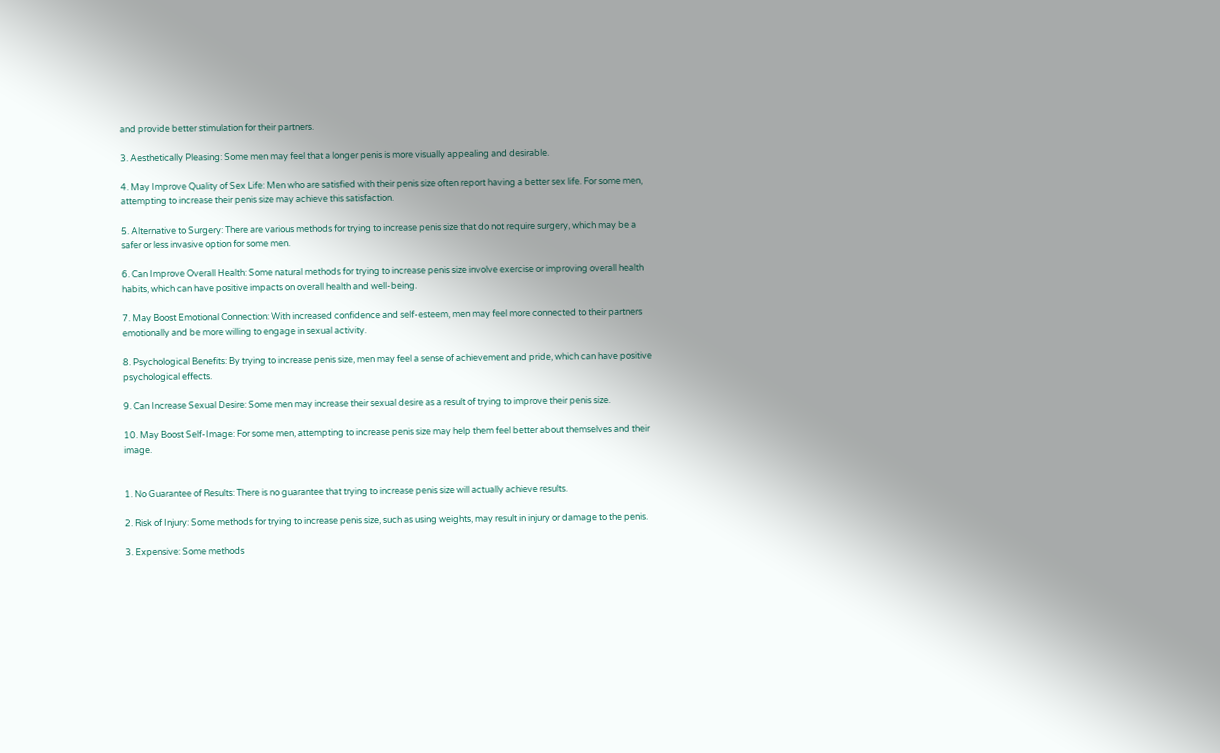and provide better stimulation for their partners.

3. Aesthetically Pleasing: Some men may feel that a longer penis is more visually appealing and desirable.

4. May Improve Quality of Sex Life: Men who are satisfied with their penis size often report having a better sex life. For some men, attempting to increase their penis size may achieve this satisfaction.

5. Alternative to Surgery: There are various methods for trying to increase penis size that do not require surgery, which may be a safer or less invasive option for some men.

6. Can Improve Overall Health: Some natural methods for trying to increase penis size involve exercise or improving overall health habits, which can have positive impacts on overall health and well-being.

7. May Boost Emotional Connection: With increased confidence and self-esteem, men may feel more connected to their partners emotionally and be more willing to engage in sexual activity.

8. Psychological Benefits: By trying to increase penis size, men may feel a sense of achievement and pride, which can have positive psychological effects.

9. Can Increase Sexual Desire: Some men may increase their sexual desire as a result of trying to improve their penis size.

10. May Boost Self-Image: For some men, attempting to increase penis size may help them feel better about themselves and their image.


1. No Guarantee of Results: There is no guarantee that trying to increase penis size will actually achieve results.

2. Risk of Injury: Some methods for trying to increase penis size, such as using weights, may result in injury or damage to the penis.

3. Expensive: Some methods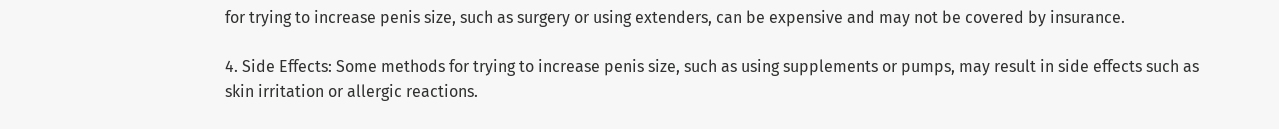for trying to increase penis size, such as surgery or using extenders, can be expensive and may not be covered by insurance.

4. Side Effects: Some methods for trying to increase penis size, such as using supplements or pumps, may result in side effects such as skin irritation or allergic reactions.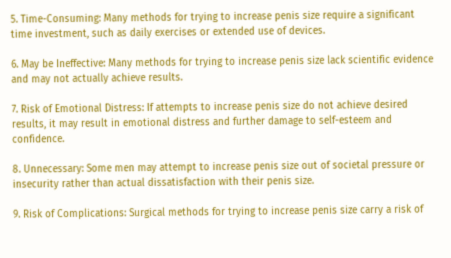5. Time-Consuming: Many methods for trying to increase penis size require a significant time investment, such as daily exercises or extended use of devices.

6. May be Ineffective: Many methods for trying to increase penis size lack scientific evidence and may not actually achieve results.

7. Risk of Emotional Distress: If attempts to increase penis size do not achieve desired results, it may result in emotional distress and further damage to self-esteem and confidence.

8. Unnecessary: Some men may attempt to increase penis size out of societal pressure or insecurity rather than actual dissatisfaction with their penis size.

9. Risk of Complications: Surgical methods for trying to increase penis size carry a risk of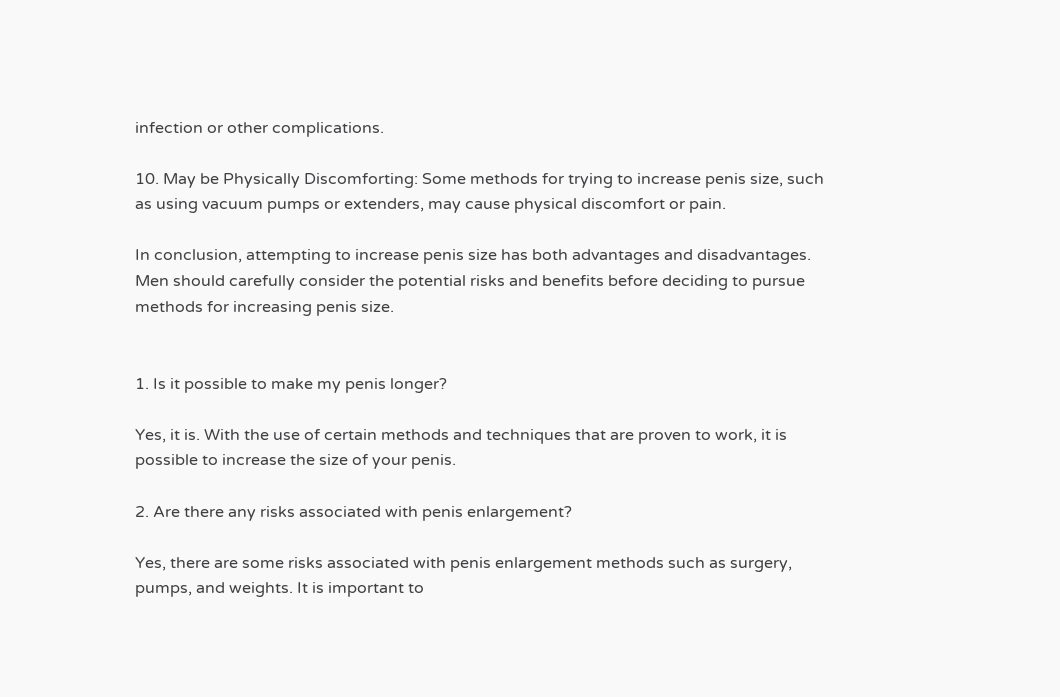infection or other complications.

10. May be Physically Discomforting: Some methods for trying to increase penis size, such as using vacuum pumps or extenders, may cause physical discomfort or pain.

In conclusion, attempting to increase penis size has both advantages and disadvantages. Men should carefully consider the potential risks and benefits before deciding to pursue methods for increasing penis size.


1. Is it possible to make my penis longer?

Yes, it is. With the use of certain methods and techniques that are proven to work, it is possible to increase the size of your penis.

2. Are there any risks associated with penis enlargement?

Yes, there are some risks associated with penis enlargement methods such as surgery, pumps, and weights. It is important to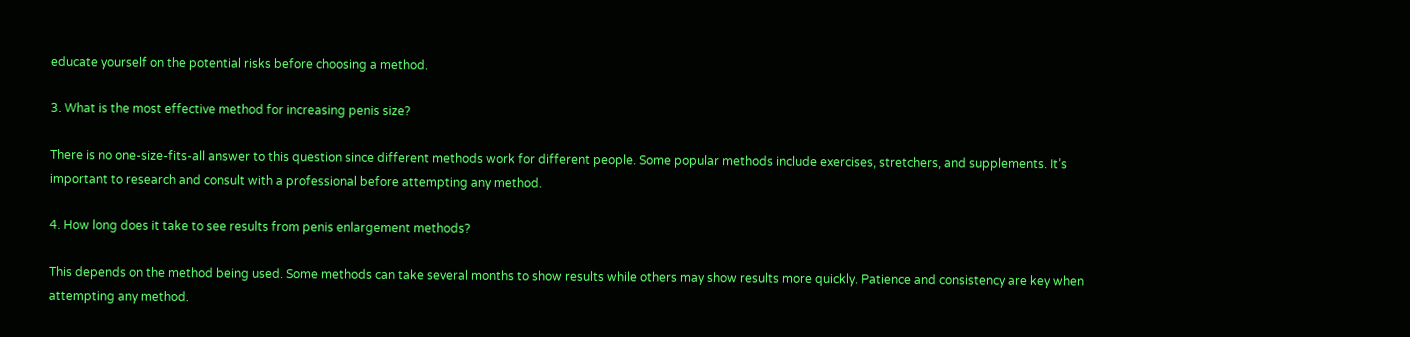educate yourself on the potential risks before choosing a method.

3. What is the most effective method for increasing penis size?

There is no one-size-fits-all answer to this question since different methods work for different people. Some popular methods include exercises, stretchers, and supplements. It’s important to research and consult with a professional before attempting any method.

4. How long does it take to see results from penis enlargement methods?

This depends on the method being used. Some methods can take several months to show results while others may show results more quickly. Patience and consistency are key when attempting any method.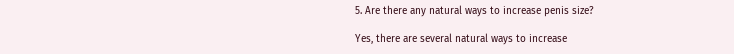5. Are there any natural ways to increase penis size?

Yes, there are several natural ways to increase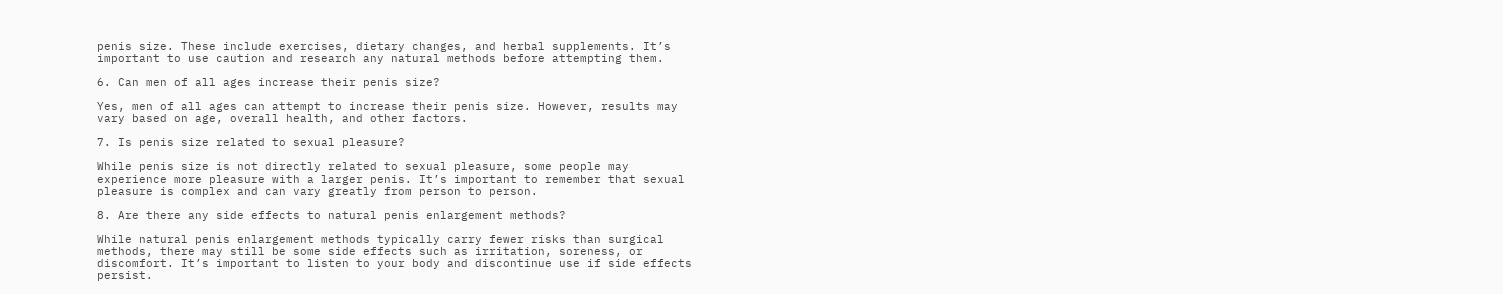penis size. These include exercises, dietary changes, and herbal supplements. It’s important to use caution and research any natural methods before attempting them.

6. Can men of all ages increase their penis size?

Yes, men of all ages can attempt to increase their penis size. However, results may vary based on age, overall health, and other factors.

7. Is penis size related to sexual pleasure?

While penis size is not directly related to sexual pleasure, some people may experience more pleasure with a larger penis. It’s important to remember that sexual pleasure is complex and can vary greatly from person to person.

8. Are there any side effects to natural penis enlargement methods?

While natural penis enlargement methods typically carry fewer risks than surgical methods, there may still be some side effects such as irritation, soreness, or discomfort. It’s important to listen to your body and discontinue use if side effects persist.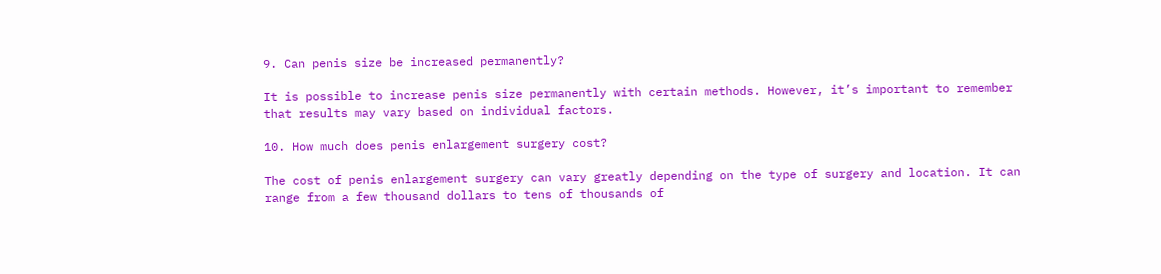9. Can penis size be increased permanently?

It is possible to increase penis size permanently with certain methods. However, it’s important to remember that results may vary based on individual factors.

10. How much does penis enlargement surgery cost?

The cost of penis enlargement surgery can vary greatly depending on the type of surgery and location. It can range from a few thousand dollars to tens of thousands of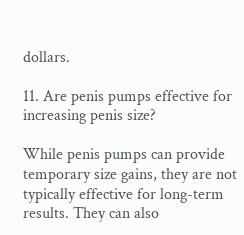dollars.

11. Are penis pumps effective for increasing penis size?

While penis pumps can provide temporary size gains, they are not typically effective for long-term results. They can also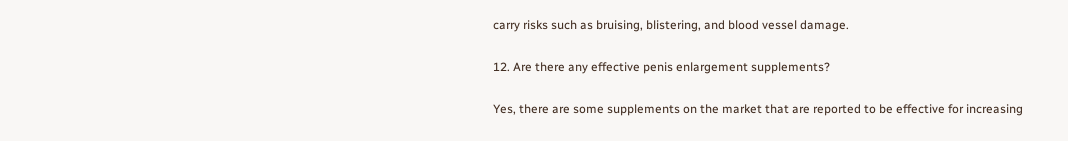carry risks such as bruising, blistering, and blood vessel damage.

12. Are there any effective penis enlargement supplements?

Yes, there are some supplements on the market that are reported to be effective for increasing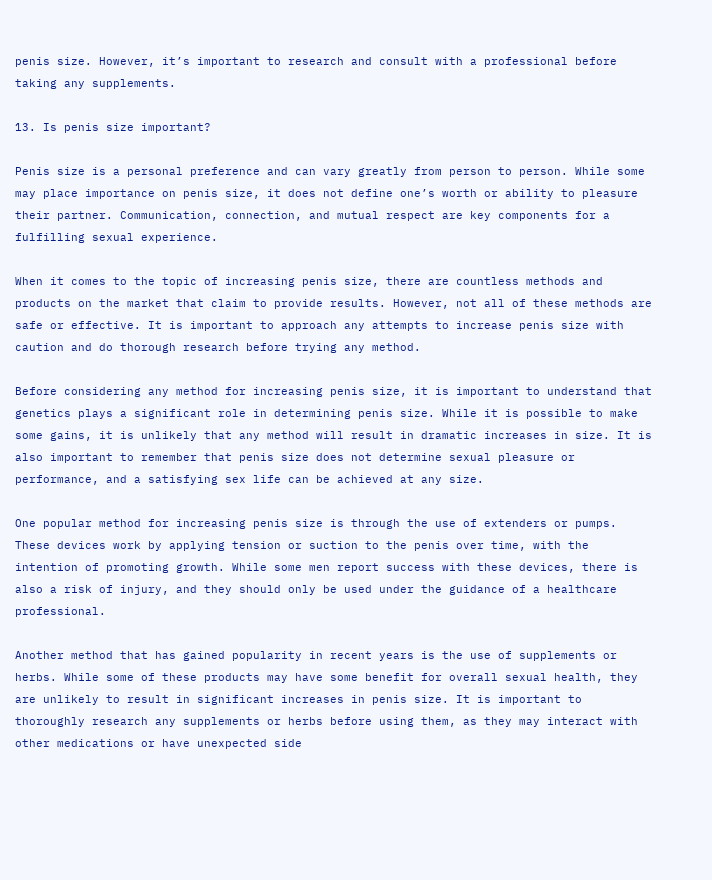penis size. However, it’s important to research and consult with a professional before taking any supplements.

13. Is penis size important?

Penis size is a personal preference and can vary greatly from person to person. While some may place importance on penis size, it does not define one’s worth or ability to pleasure their partner. Communication, connection, and mutual respect are key components for a fulfilling sexual experience.

When it comes to the topic of increasing penis size, there are countless methods and products on the market that claim to provide results. However, not all of these methods are safe or effective. It is important to approach any attempts to increase penis size with caution and do thorough research before trying any method.

Before considering any method for increasing penis size, it is important to understand that genetics plays a significant role in determining penis size. While it is possible to make some gains, it is unlikely that any method will result in dramatic increases in size. It is also important to remember that penis size does not determine sexual pleasure or performance, and a satisfying sex life can be achieved at any size.

One popular method for increasing penis size is through the use of extenders or pumps. These devices work by applying tension or suction to the penis over time, with the intention of promoting growth. While some men report success with these devices, there is also a risk of injury, and they should only be used under the guidance of a healthcare professional.

Another method that has gained popularity in recent years is the use of supplements or herbs. While some of these products may have some benefit for overall sexual health, they are unlikely to result in significant increases in penis size. It is important to thoroughly research any supplements or herbs before using them, as they may interact with other medications or have unexpected side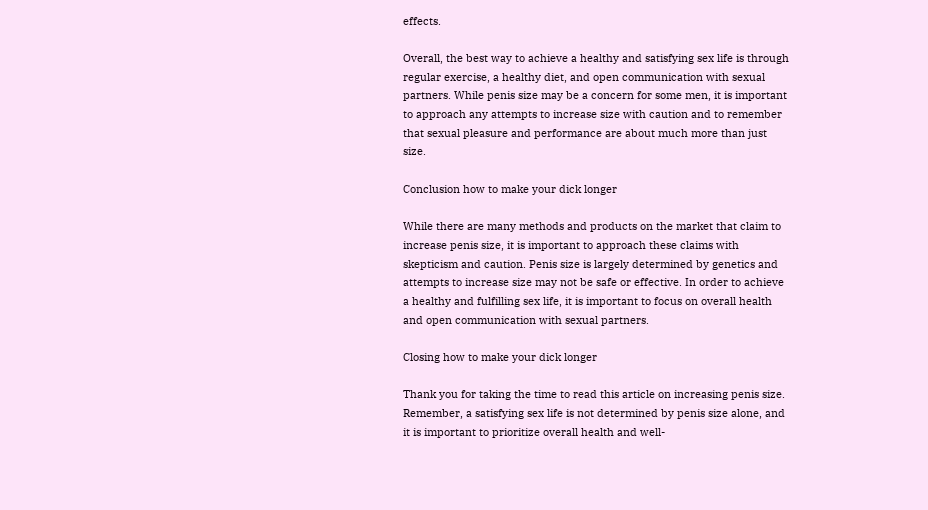effects.

Overall, the best way to achieve a healthy and satisfying sex life is through regular exercise, a healthy diet, and open communication with sexual partners. While penis size may be a concern for some men, it is important to approach any attempts to increase size with caution and to remember that sexual pleasure and performance are about much more than just size.

Conclusion how to make your dick longer

While there are many methods and products on the market that claim to increase penis size, it is important to approach these claims with skepticism and caution. Penis size is largely determined by genetics and attempts to increase size may not be safe or effective. In order to achieve a healthy and fulfilling sex life, it is important to focus on overall health and open communication with sexual partners.

Closing how to make your dick longer

Thank you for taking the time to read this article on increasing penis size. Remember, a satisfying sex life is not determined by penis size alone, and it is important to prioritize overall health and well-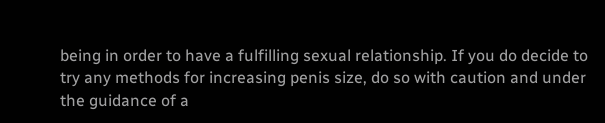being in order to have a fulfilling sexual relationship. If you do decide to try any methods for increasing penis size, do so with caution and under the guidance of a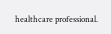healthcare professional.